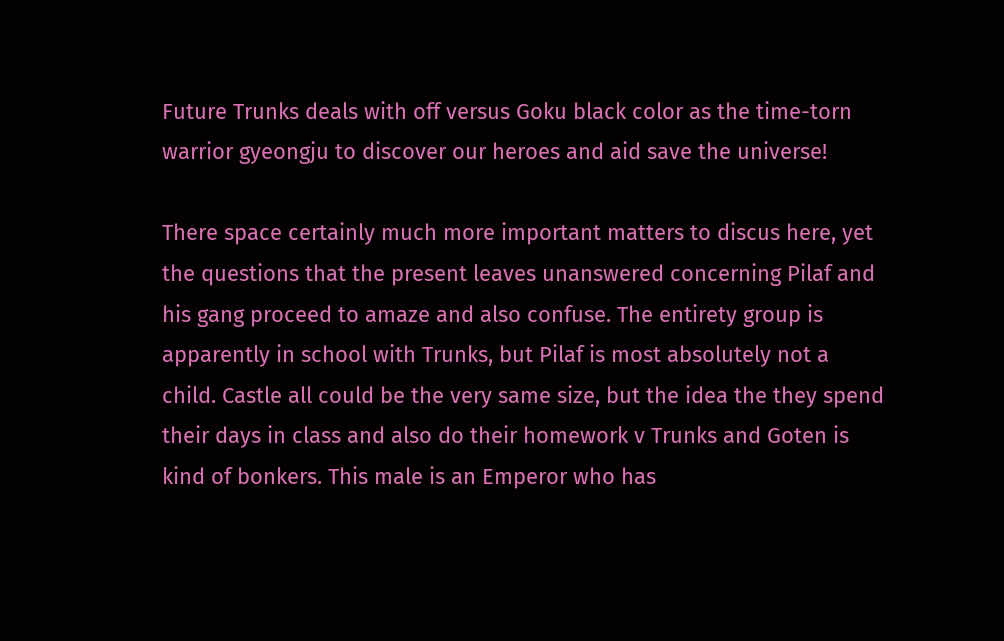Future Trunks deals with off versus Goku black color as the time-torn warrior gyeongju to discover our heroes and aid save the universe!

There space certainly much more important matters to discus here, yet the questions that the present leaves unanswered concerning Pilaf and his gang proceed to amaze and also confuse. The entirety group is apparently in school with Trunks, but Pilaf is most absolutely not a child. Castle all could be the very same size, but the idea the they spend their days in class and also do their homework v Trunks and Goten is kind of bonkers. This male is an Emperor who has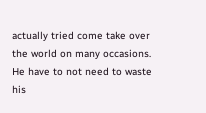actually tried come take over the world on many occasions. He have to not need to waste his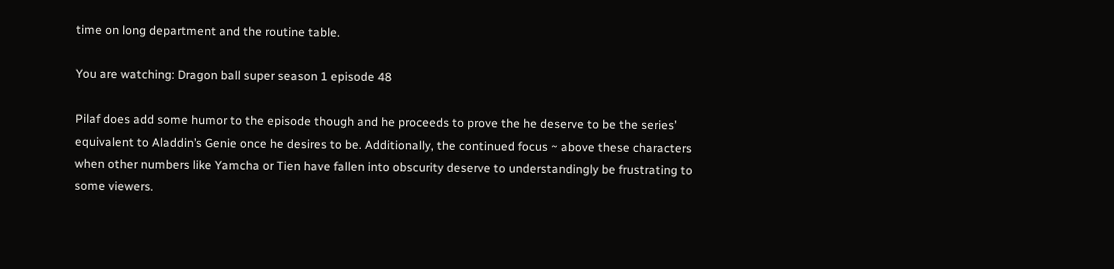time on long department and the routine table.

You are watching: Dragon ball super season 1 episode 48

Pilaf does add some humor to the episode though and he proceeds to prove the he deserve to be the series’ equivalent to Aladdin’s Genie once he desires to be. Additionally, the continued focus ~ above these characters when other numbers like Yamcha or Tien have fallen into obscurity deserve to understandingly be frustrating to some viewers.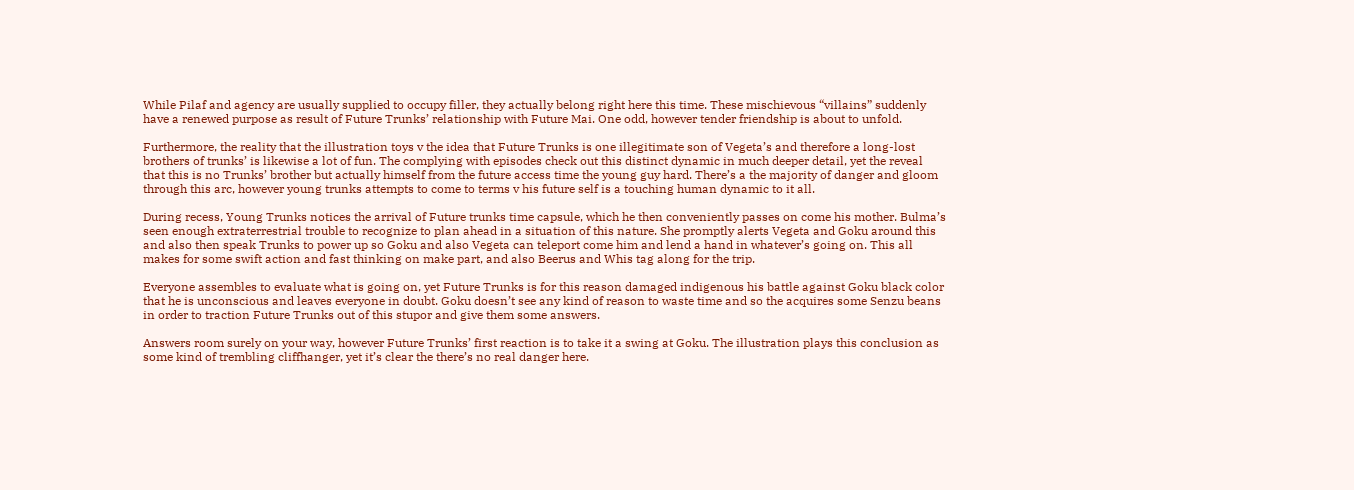While Pilaf and agency are usually supplied to occupy filler, they actually belong right here this time. These mischievous “villains” suddenly have a renewed purpose as result of Future Trunks’ relationship with Future Mai. One odd, however tender friendship is about to unfold.

Furthermore, the reality that the illustration toys v the idea that Future Trunks is one illegitimate son of Vegeta’s and therefore a long-lost brothers of trunks’ is likewise a lot of fun. The complying with episodes check out this distinct dynamic in much deeper detail, yet the reveal that this is no Trunks’ brother but actually himself from the future access time the young guy hard. There’s a the majority of danger and gloom through this arc, however young trunks attempts to come to terms v his future self is a touching human dynamic to it all.

During recess, Young Trunks notices the arrival of Future trunks time capsule, which he then conveniently passes on come his mother. Bulma’s seen enough extraterrestrial trouble to recognize to plan ahead in a situation of this nature. She promptly alerts Vegeta and Goku around this and also then speak Trunks to power up so Goku and also Vegeta can teleport come him and lend a hand in whatever’s going on. This all makes for some swift action and fast thinking on make part, and also Beerus and Whis tag along for the trip.

Everyone assembles to evaluate what is going on, yet Future Trunks is for this reason damaged indigenous his battle against Goku black color that he is unconscious and leaves everyone in doubt. Goku doesn’t see any kind of reason to waste time and so the acquires some Senzu beans in order to traction Future Trunks out of this stupor and give them some answers.

Answers room surely on your way, however Future Trunks’ first reaction is to take it a swing at Goku. The illustration plays this conclusion as some kind of trembling cliffhanger, yet it’s clear the there’s no real danger here.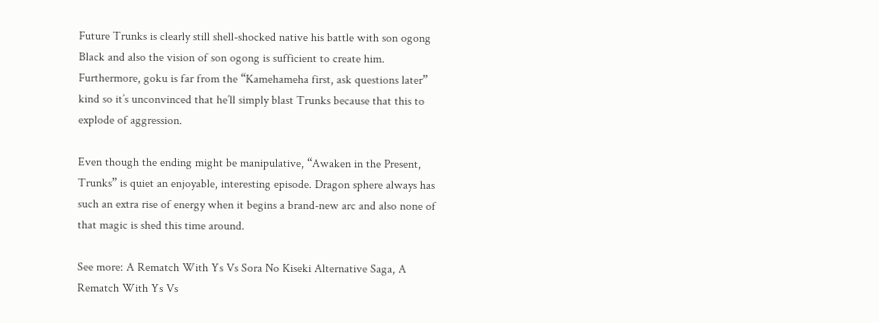Future Trunks is clearly still shell-shocked native his battle with son ogong Black and also the vision of son ogong is sufficient to create him. Furthermore, goku is far from the “Kamehameha first, ask questions later” kind so it’s unconvinced that he’ll simply blast Trunks because that this to explode of aggression.

Even though the ending might be manipulative, “Awaken in the Present, Trunks” is quiet an enjoyable, interesting episode. Dragon sphere always has such an extra rise of energy when it begins a brand-new arc and also none of that magic is shed this time around.

See more: A Rematch With Ys Vs Sora No Kiseki Alternative Saga, A Rematch With Ys Vs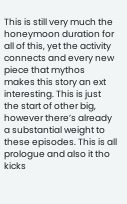This is still very much the honeymoon duration for all of this, yet the activity connects and every new piece that mythos makes this story an ext interesting. This is just the start of other big, however there’s already a substantial weight to these episodes. This is all prologue and also it tho kicks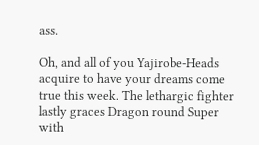ass.

Oh, and all of you Yajirobe-Heads acquire to have your dreams come true this week. The lethargic fighter lastly graces Dragon round Super with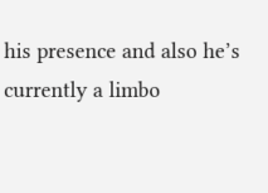his presence and also he’s currently a limbo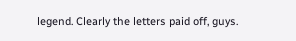legend. Clearly the letters paid off, guys.